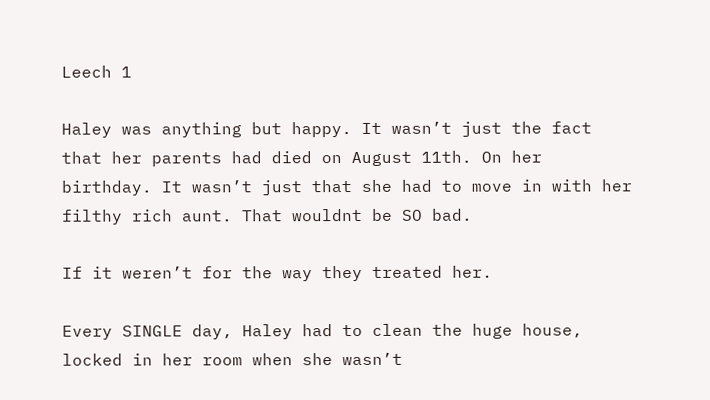Leech 1

Haley was anything but happy. It wasn’t just the fact that her parents had died on August 11th. On her birthday. It wasn’t just that she had to move in with her filthy rich aunt. That wouldnt be SO bad.

If it weren’t for the way they treated her.

Every SINGLE day, Haley had to clean the huge house, locked in her room when she wasn’t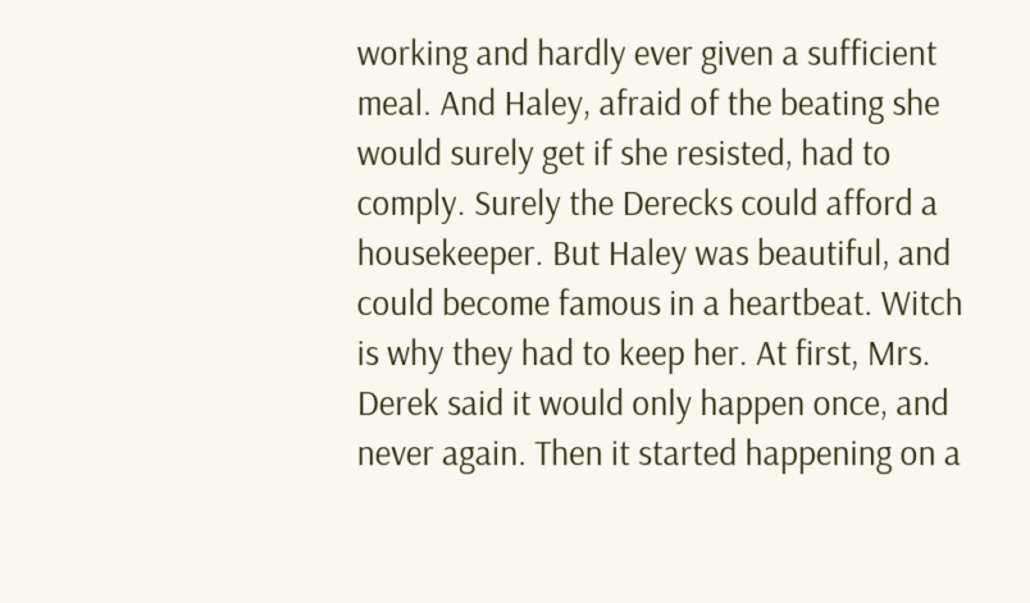working and hardly ever given a sufficient meal. And Haley, afraid of the beating she would surely get if she resisted, had to comply. Surely the Derecks could afford a housekeeper. But Haley was beautiful, and could become famous in a heartbeat. Witch is why they had to keep her. At first, Mrs. Derek said it would only happen once, and never again. Then it started happening on a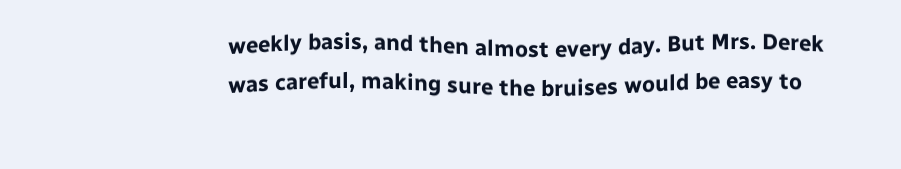weekly basis, and then almost every day. But Mrs. Derek was careful, making sure the bruises would be easy to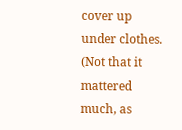cover up under clothes. (Not that it mattered much, as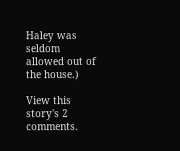Haley was seldom allowed out of the house.)

View this story's 2 comments.